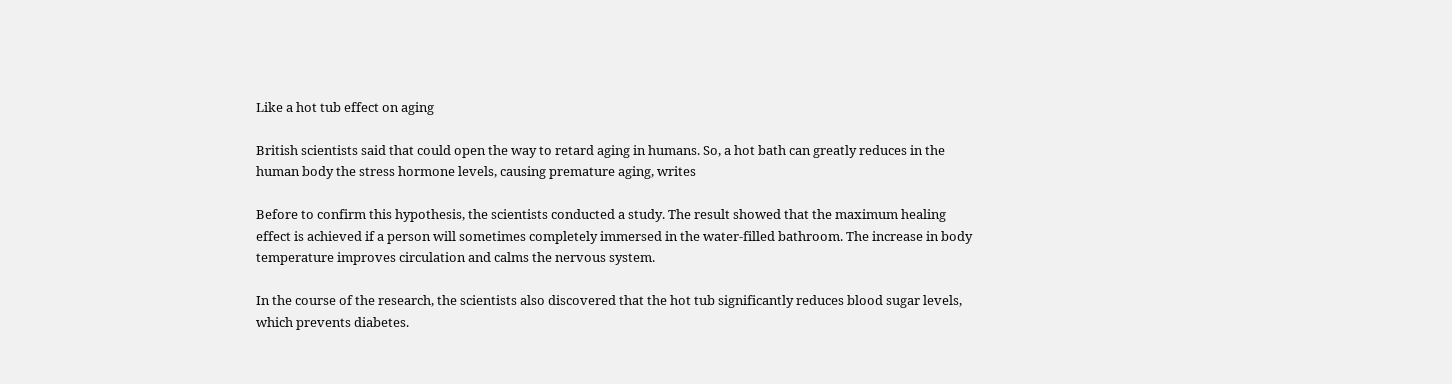Like a hot tub effect on aging

British scientists said that could open the way to retard aging in humans. So, a hot bath can greatly reduces in the human body the stress hormone levels, causing premature aging, writes

Before to confirm this hypothesis, the scientists conducted a study. The result showed that the maximum healing effect is achieved if a person will sometimes completely immersed in the water-filled bathroom. The increase in body temperature improves circulation and calms the nervous system.

In the course of the research, the scientists also discovered that the hot tub significantly reduces blood sugar levels, which prevents diabetes.